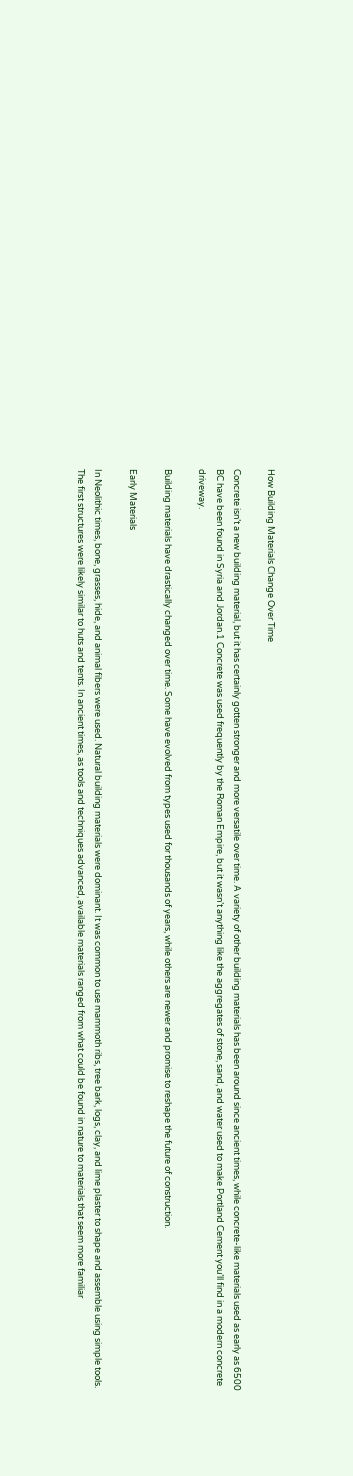How Building Materials Change Over Time

Concrete isn’t a new building material, but it has certainly gotten stronger and more versatile over time. A variety of other building materials has been around since ancient times, while concrete-like materials used as early as 6500 BC have been found in Syria and Jordan.1 Concrete was used frequently by the Roman Empire, but it wasn’t anything like the aggregates of stone, sand, and water used to make Portland Cement you’ll find in a modern concrete driveway.

Building materials have drastically changed over time. Some have evolved from types used for thousands of years, while others are newer and promise to reshape the future of construction.

Early Materials

In Neolithic times, bone, grasses, hide, and animal fibers were used. Natural building materials were dominant. It was common to use mammoth ribs, tree bark, logs, clay, and lime plaster to shape and assemble using simple tools. The first structures were likely similar to huts and tents. In ancient times, as tools and techniques advanced, available materials ranged from what could be found in nature to materials that seem more familiar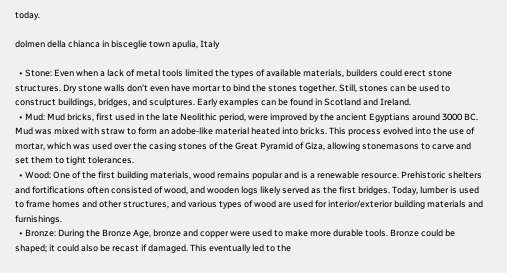today.

dolmen della chianca in bisceglie town apulia, Italy

  • Stone: Even when a lack of metal tools limited the types of available materials, builders could erect stone structures. Dry stone walls don’t even have mortar to bind the stones together. Still, stones can be used to construct buildings, bridges, and sculptures. Early examples can be found in Scotland and Ireland.
  • Mud: Mud bricks, first used in the late Neolithic period, were improved by the ancient Egyptians around 3000 BC. Mud was mixed with straw to form an adobe-like material heated into bricks. This process evolved into the use of mortar, which was used over the casing stones of the Great Pyramid of Giza, allowing stonemasons to carve and set them to tight tolerances.
  • Wood: One of the first building materials, wood remains popular and is a renewable resource. Prehistoric shelters and fortifications often consisted of wood, and wooden logs likely served as the first bridges. Today, lumber is used to frame homes and other structures, and various types of wood are used for interior/exterior building materials and furnishings.
  • Bronze: During the Bronze Age, bronze and copper were used to make more durable tools. Bronze could be shaped; it could also be recast if damaged. This eventually led to the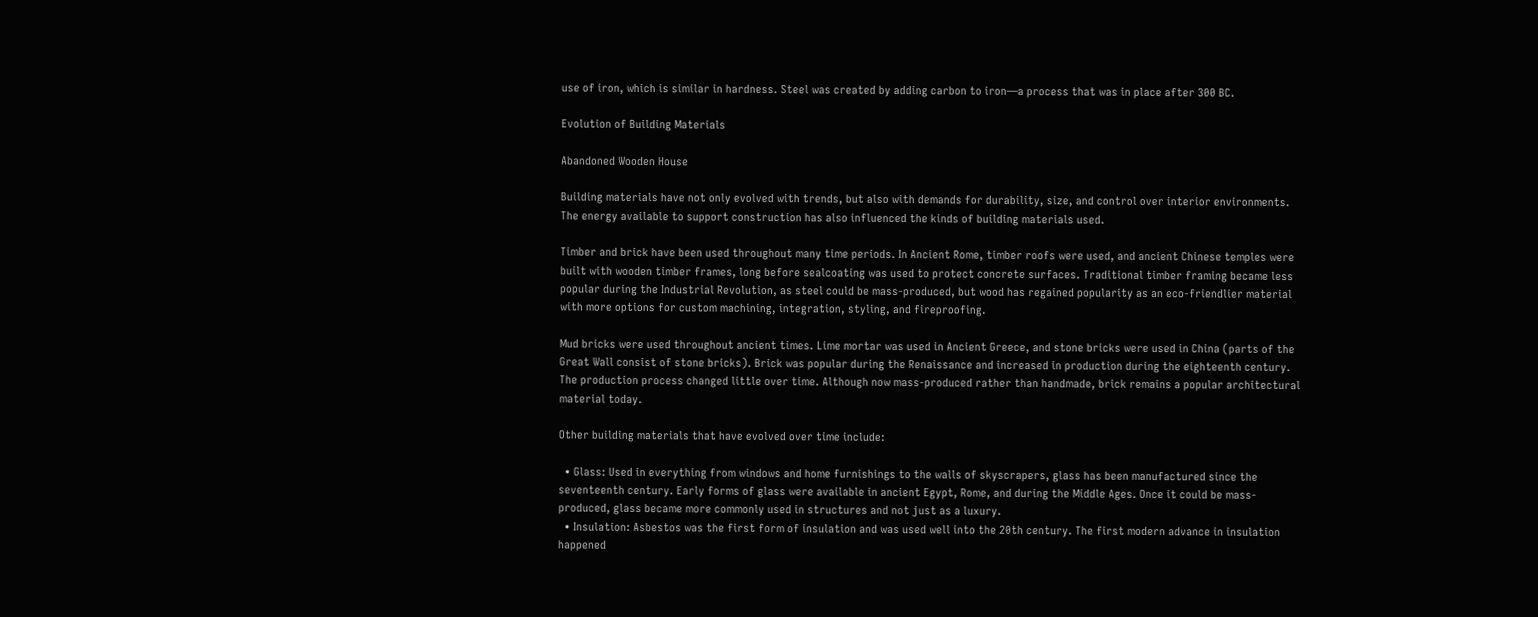use of iron, which is similar in hardness. Steel was created by adding carbon to iron—a process that was in place after 300 BC.

Evolution of Building Materials

Abandoned Wooden House

Building materials have not only evolved with trends, but also with demands for durability, size, and control over interior environments. The energy available to support construction has also influenced the kinds of building materials used.

Timber and brick have been used throughout many time periods. In Ancient Rome, timber roofs were used, and ancient Chinese temples were built with wooden timber frames, long before sealcoating was used to protect concrete surfaces. Traditional timber framing became less popular during the Industrial Revolution, as steel could be mass-produced, but wood has regained popularity as an eco-friendlier material with more options for custom machining, integration, styling, and fireproofing.

Mud bricks were used throughout ancient times. Lime mortar was used in Ancient Greece, and stone bricks were used in China (parts of the Great Wall consist of stone bricks). Brick was popular during the Renaissance and increased in production during the eighteenth century. The production process changed little over time. Although now mass-produced rather than handmade, brick remains a popular architectural material today.

Other building materials that have evolved over time include:

  • Glass: Used in everything from windows and home furnishings to the walls of skyscrapers, glass has been manufactured since the seventeenth century. Early forms of glass were available in ancient Egypt, Rome, and during the Middle Ages. Once it could be mass-produced, glass became more commonly used in structures and not just as a luxury.
  • Insulation: Asbestos was the first form of insulation and was used well into the 20th century. The first modern advance in insulation happened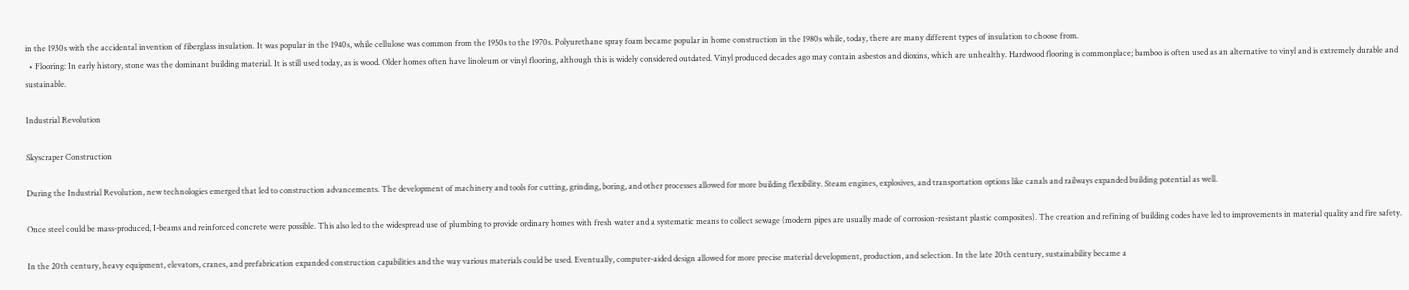in the 1930s with the accidental invention of fiberglass insulation. It was popular in the 1940s, while cellulose was common from the 1950s to the 1970s. Polyurethane spray foam became popular in home construction in the 1980s while, today, there are many different types of insulation to choose from.
  • Flooring: In early history, stone was the dominant building material. It is still used today, as is wood. Older homes often have linoleum or vinyl flooring, although this is widely considered outdated. Vinyl produced decades ago may contain asbestos and dioxins, which are unhealthy. Hardwood flooring is commonplace; bamboo is often used as an alternative to vinyl and is extremely durable and sustainable.

Industrial Revolution

Skyscraper Construction

During the Industrial Revolution, new technologies emerged that led to construction advancements. The development of machinery and tools for cutting, grinding, boring, and other processes allowed for more building flexibility. Steam engines, explosives, and transportation options like canals and railways expanded building potential as well.

Once steel could be mass-produced, I-beams and reinforced concrete were possible. This also led to the widespread use of plumbing to provide ordinary homes with fresh water and a systematic means to collect sewage (modern pipes are usually made of corrosion-resistant plastic composites). The creation and refining of building codes have led to improvements in material quality and fire safety.

In the 20th century, heavy equipment, elevators, cranes, and prefabrication expanded construction capabilities and the way various materials could be used. Eventually, computer-aided design allowed for more precise material development, production, and selection. In the late 20th century, sustainability became a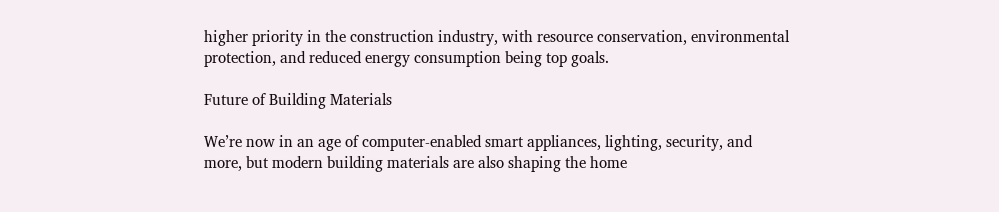higher priority in the construction industry, with resource conservation, environmental protection, and reduced energy consumption being top goals.

Future of Building Materials

We’re now in an age of computer-enabled smart appliances, lighting, security, and more, but modern building materials are also shaping the home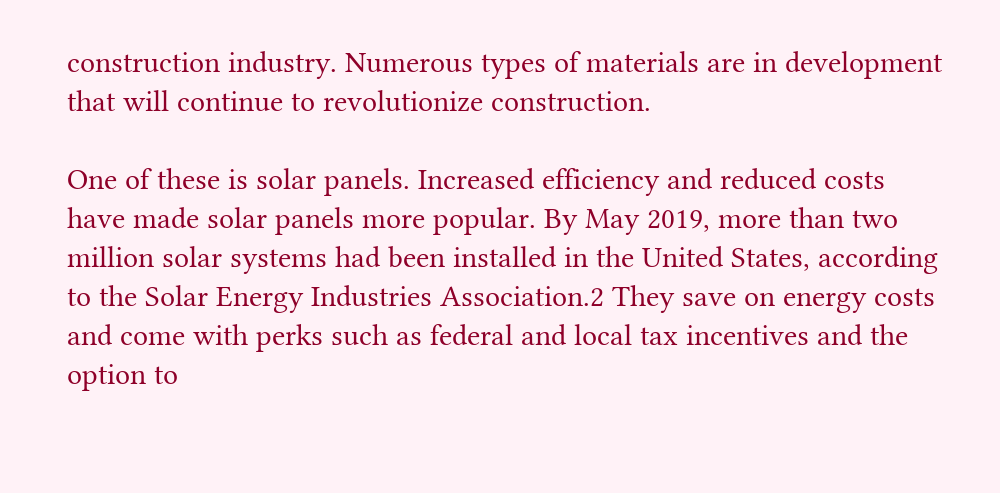construction industry. Numerous types of materials are in development that will continue to revolutionize construction.

One of these is solar panels. Increased efficiency and reduced costs have made solar panels more popular. By May 2019, more than two million solar systems had been installed in the United States, according to the Solar Energy Industries Association.2 They save on energy costs and come with perks such as federal and local tax incentives and the option to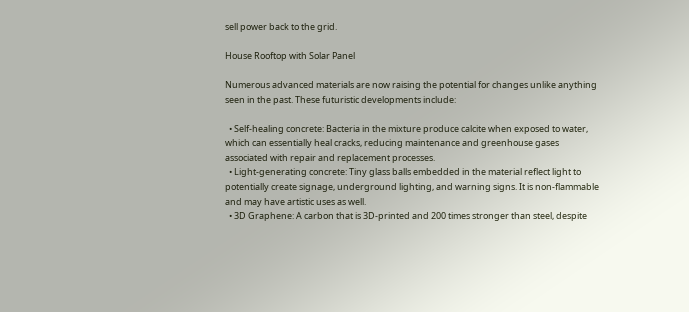sell power back to the grid.

House Rooftop with Solar Panel

Numerous advanced materials are now raising the potential for changes unlike anything seen in the past. These futuristic developments include:

  • Self-healing concrete: Bacteria in the mixture produce calcite when exposed to water, which can essentially heal cracks, reducing maintenance and greenhouse gases associated with repair and replacement processes.
  • Light-generating concrete: Tiny glass balls embedded in the material reflect light to potentially create signage, underground lighting, and warning signs. It is non-flammable and may have artistic uses as well.
  • 3D Graphene: A carbon that is 3D-printed and 200 times stronger than steel, despite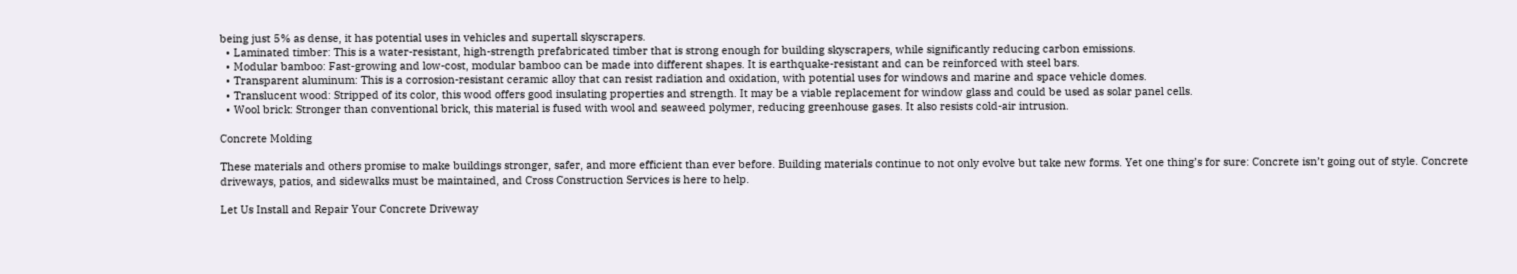being just 5% as dense, it has potential uses in vehicles and supertall skyscrapers.
  • Laminated timber: This is a water-resistant, high-strength prefabricated timber that is strong enough for building skyscrapers, while significantly reducing carbon emissions.
  • Modular bamboo: Fast-growing and low-cost, modular bamboo can be made into different shapes. It is earthquake-resistant and can be reinforced with steel bars.
  • Transparent aluminum: This is a corrosion-resistant ceramic alloy that can resist radiation and oxidation, with potential uses for windows and marine and space vehicle domes.
  • Translucent wood: Stripped of its color, this wood offers good insulating properties and strength. It may be a viable replacement for window glass and could be used as solar panel cells.
  • Wool brick: Stronger than conventional brick, this material is fused with wool and seaweed polymer, reducing greenhouse gases. It also resists cold-air intrusion.

Concrete Molding

These materials and others promise to make buildings stronger, safer, and more efficient than ever before. Building materials continue to not only evolve but take new forms. Yet one thing’s for sure: Concrete isn’t going out of style. Concrete driveways, patios, and sidewalks must be maintained, and Cross Construction Services is here to help.

Let Us Install and Repair Your Concrete Driveway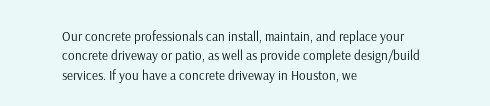Our concrete professionals can install, maintain, and replace your concrete driveway or patio, as well as provide complete design/build services. If you have a concrete driveway in Houston, we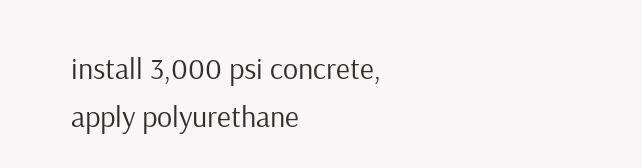install 3,000 psi concrete, apply polyurethane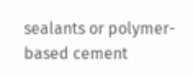sealants or polymer-based cement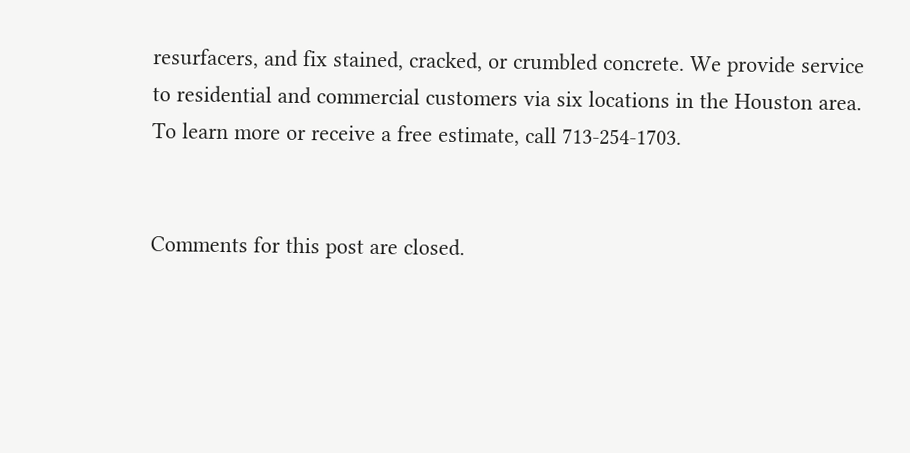resurfacers, and fix stained, cracked, or crumbled concrete. We provide service to residential and commercial customers via six locations in the Houston area. To learn more or receive a free estimate, call 713-254-1703.


Comments for this post are closed.